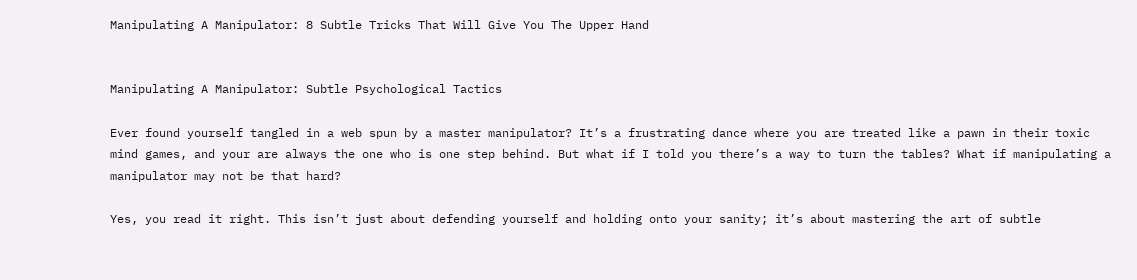Manipulating A Manipulator: 8 Subtle Tricks That Will Give You The Upper Hand


Manipulating A Manipulator: Subtle Psychological Tactics

Ever found yourself tangled in a web spun by a master manipulator? It’s a frustrating dance where you are treated like a pawn in their toxic mind games, and your are always the one who is one step behind. But what if I told you there’s a way to turn the tables? What if manipulating a manipulator may not be that hard?

Yes, you read it right. This isn’t just about defending yourself and holding onto your sanity; it’s about mastering the art of subtle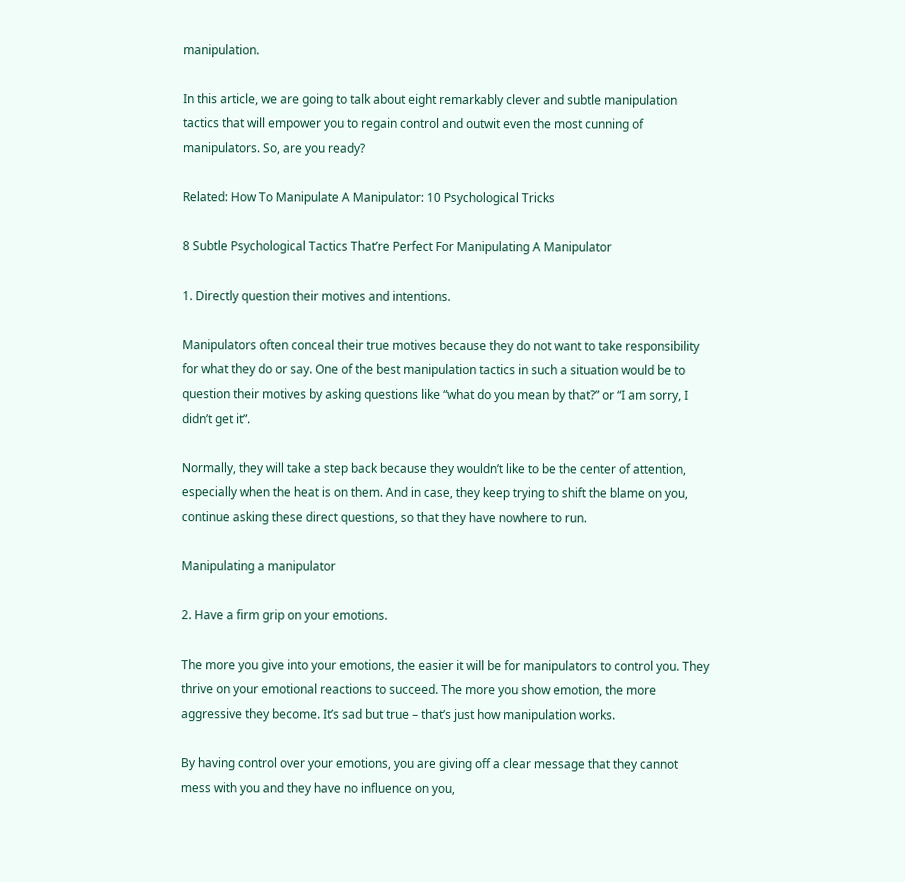manipulation.

In this article, we are going to talk about eight remarkably clever and subtle manipulation tactics that will empower you to regain control and outwit even the most cunning of manipulators. So, are you ready?

Related: How To Manipulate A Manipulator: 10 Psychological Tricks

8 Subtle Psychological Tactics That’re Perfect For Manipulating A Manipulator

1. Directly question their motives and intentions.

Manipulators often conceal their true motives because they do not want to take responsibility for what they do or say. One of the best manipulation tactics in such a situation would be to question their motives by asking questions like “what do you mean by that?” or “I am sorry, I didn’t get it”.

Normally, they will take a step back because they wouldn’t like to be the center of attention, especially when the heat is on them. And in case, they keep trying to shift the blame on you, continue asking these direct questions, so that they have nowhere to run.

Manipulating a manipulator

2. Have a firm grip on your emotions.

The more you give into your emotions, the easier it will be for manipulators to control you. They thrive on your emotional reactions to succeed. The more you show emotion, the more aggressive they become. It’s sad but true – that’s just how manipulation works.

By having control over your emotions, you are giving off a clear message that they cannot mess with you and they have no influence on you,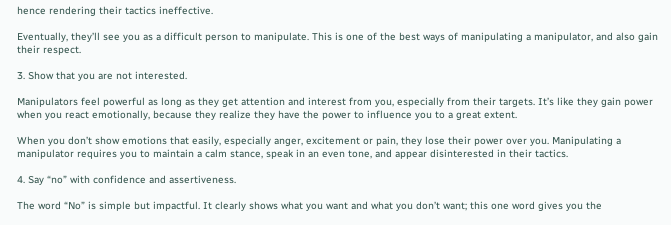hence rendering their tactics ineffective.

Eventually, they’ll see you as a difficult person to manipulate. This is one of the best ways of manipulating a manipulator, and also gain their respect.

3. Show that you are not interested.

Manipulators feel powerful as long as they get attention and interest from you, especially from their targets. It’s like they gain power when you react emotionally, because they realize they have the power to influence you to a great extent.

When you don’t show emotions that easily, especially anger, excitement or pain, they lose their power over you. Manipulating a manipulator requires you to maintain a calm stance, speak in an even tone, and appear disinterested in their tactics.

4. Say “no” with confidence and assertiveness.

The word “No” is simple but impactful. It clearly shows what you want and what you don’t want; this one word gives you the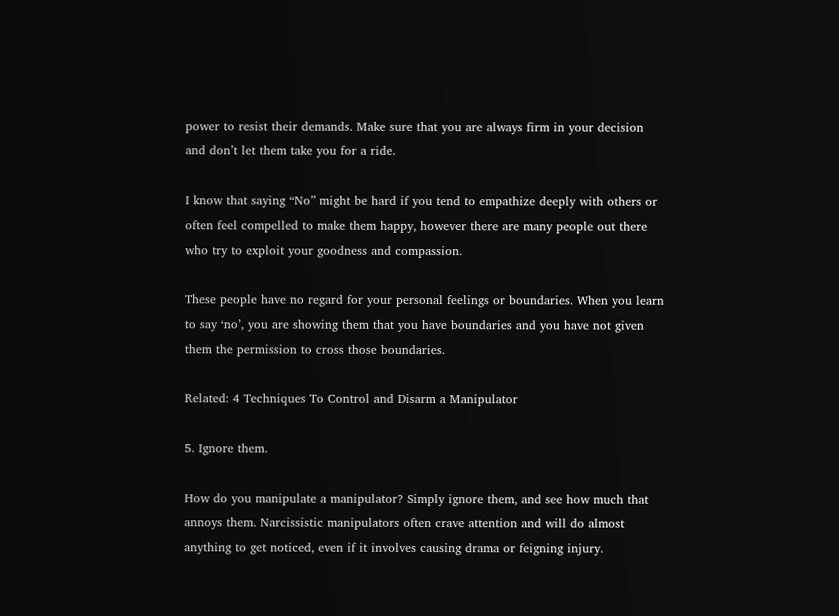power to resist their demands. Make sure that you are always firm in your decision and don’t let them take you for a ride.

I know that saying “No” might be hard if you tend to empathize deeply with others or often feel compelled to make them happy, however there are many people out there who try to exploit your goodness and compassion.

These people have no regard for your personal feelings or boundaries. When you learn to say ‘no’, you are showing them that you have boundaries and you have not given them the permission to cross those boundaries.

Related: 4 Techniques To Control and Disarm a Manipulator

5. Ignore them.

How do you manipulate a manipulator? Simply ignore them, and see how much that annoys them. Narcissistic manipulators often crave attention and will do almost anything to get noticed, even if it involves causing drama or feigning injury.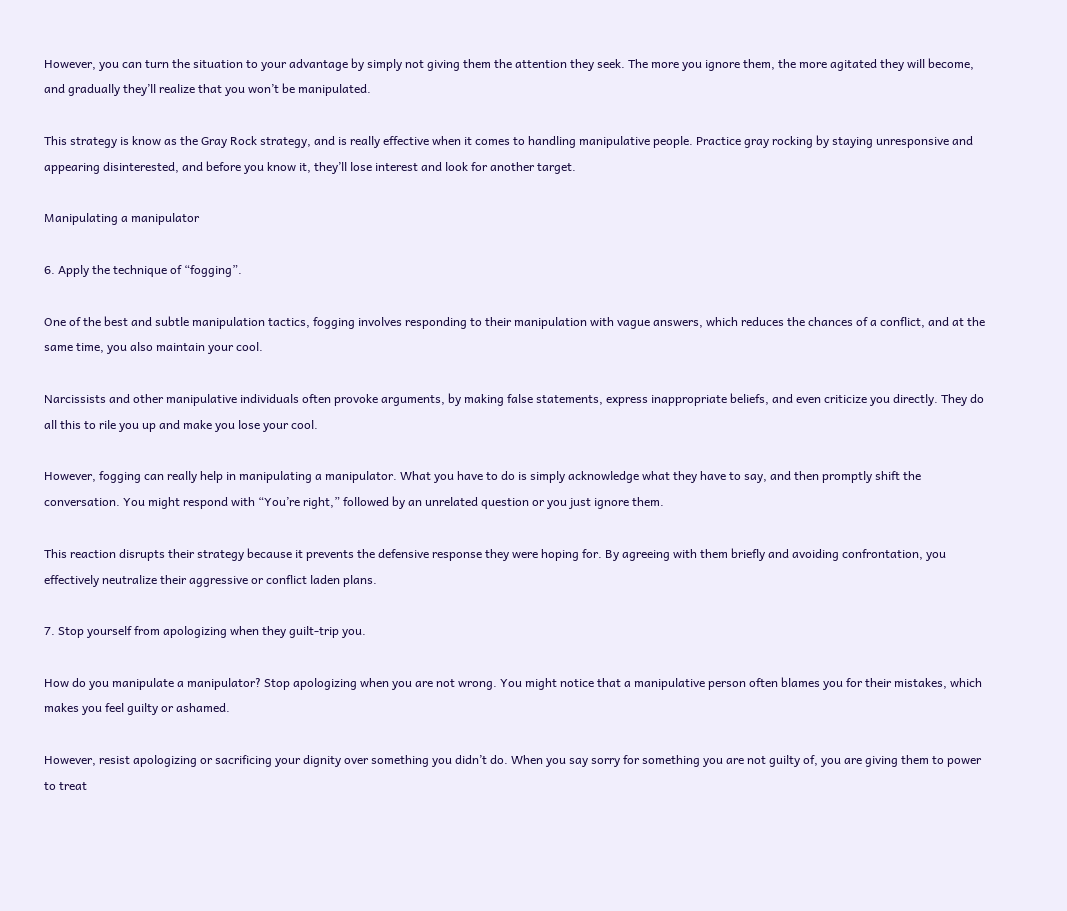However, you can turn the situation to your advantage by simply not giving them the attention they seek. The more you ignore them, the more agitated they will become, and gradually they’ll realize that you won’t be manipulated.

This strategy is know as the Gray Rock strategy, and is really effective when it comes to handling manipulative people. Practice gray rocking by staying unresponsive and appearing disinterested, and before you know it, they’ll lose interest and look for another target.

Manipulating a manipulator

6. Apply the technique of “fogging”.

One of the best and subtle manipulation tactics, fogging involves responding to their manipulation with vague answers, which reduces the chances of a conflict, and at the same time, you also maintain your cool.

Narcissists and other manipulative individuals often provoke arguments, by making false statements, express inappropriate beliefs, and even criticize you directly. They do all this to rile you up and make you lose your cool.

However, fogging can really help in manipulating a manipulator. What you have to do is simply acknowledge what they have to say, and then promptly shift the conversation. You might respond with “You’re right,” followed by an unrelated question or you just ignore them.

This reaction disrupts their strategy because it prevents the defensive response they were hoping for. By agreeing with them briefly and avoiding confrontation, you effectively neutralize their aggressive or conflict laden plans.

7. Stop yourself from apologizing when they guilt-trip you.

How do you manipulate a manipulator? Stop apologizing when you are not wrong. You might notice that a manipulative person often blames you for their mistakes, which makes you feel guilty or ashamed.

However, resist apologizing or sacrificing your dignity over something you didn’t do. When you say sorry for something you are not guilty of, you are giving them to power to treat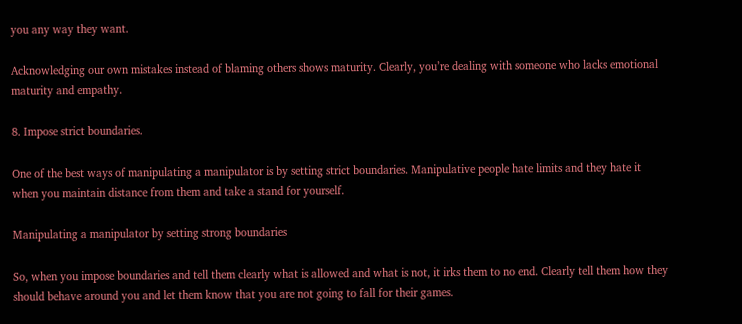you any way they want.

Acknowledging our own mistakes instead of blaming others shows maturity. Clearly, you’re dealing with someone who lacks emotional maturity and empathy.

8. Impose strict boundaries.

One of the best ways of manipulating a manipulator is by setting strict boundaries. Manipulative people hate limits and they hate it when you maintain distance from them and take a stand for yourself.

Manipulating a manipulator by setting strong boundaries

So, when you impose boundaries and tell them clearly what is allowed and what is not, it irks them to no end. Clearly tell them how they should behave around you and let them know that you are not going to fall for their games.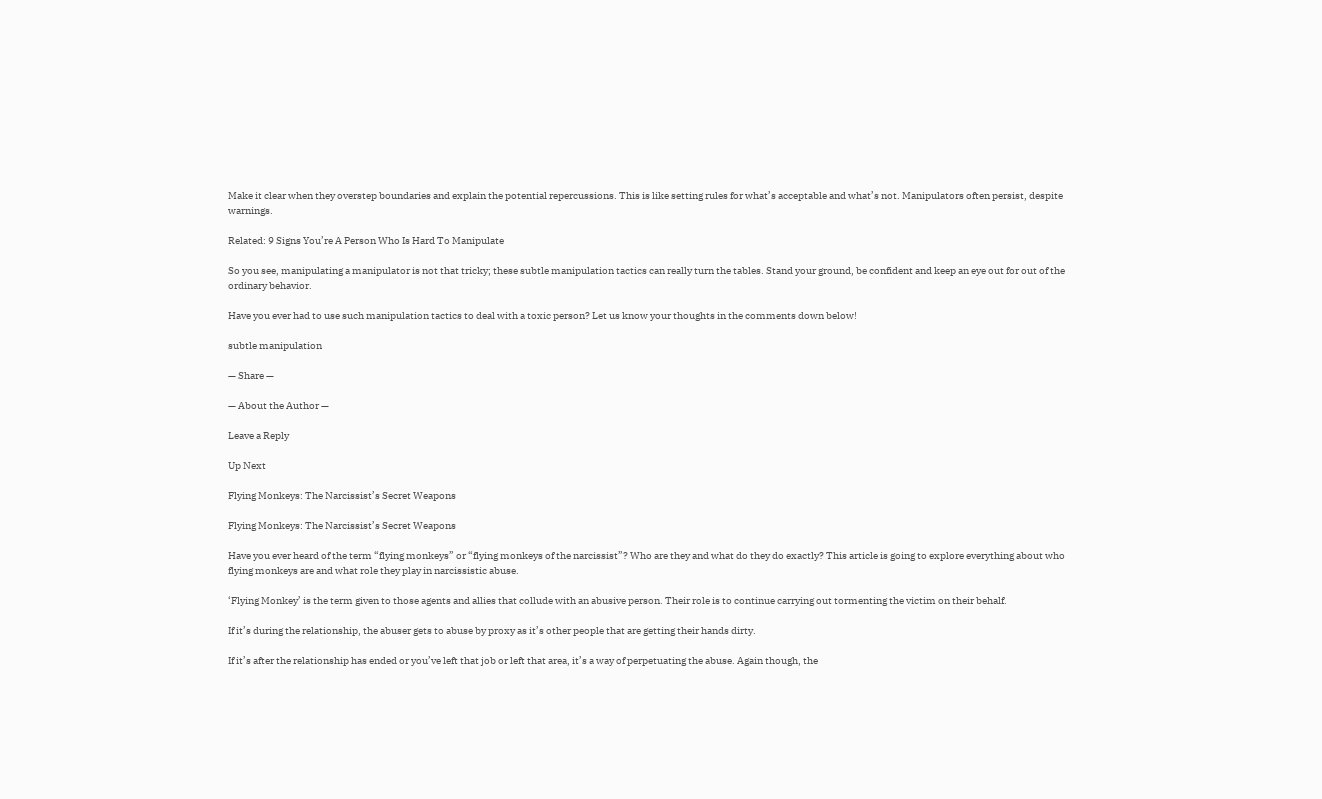Make it clear when they overstep boundaries and explain the potential repercussions. This is like setting rules for what’s acceptable and what’s not. Manipulators often persist, despite warnings.

Related: 9 Signs You’re A Person Who Is Hard To Manipulate

So you see, manipulating a manipulator is not that tricky; these subtle manipulation tactics can really turn the tables. Stand your ground, be confident and keep an eye out for out of the ordinary behavior.

Have you ever had to use such manipulation tactics to deal with a toxic person? Let us know your thoughts in the comments down below!

subtle manipulation

— Share —

— About the Author —

Leave a Reply

Up Next

Flying Monkeys: The Narcissist’s Secret Weapons

Flying Monkeys: The Narcissist’s Secret Weapons

Have you ever heard of the term “flying monkeys” or “flying monkeys of the narcissist”? Who are they and what do they do exactly? This article is going to explore everything about who flying monkeys are and what role they play in narcissistic abuse.

‘Flying Monkey’ is the term given to those agents and allies that collude with an abusive person. Their role is to continue carrying out tormenting the victim on their behalf.

If it’s during the relationship, the abuser gets to abuse by proxy as it’s other people that are getting their hands dirty.

If it’s after the relationship has ended or you’ve left that job or left that area, it’s a way of perpetuating the abuse. Again though, the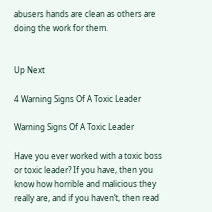abusers hands are clean as others are doing the work for them.


Up Next

4 Warning Signs Of A Toxic Leader

Warning Signs Of A Toxic Leader

Have you ever worked with a toxic boss or toxic leader? If you have, then you know how horrible and malicious they really are, and if you haven’t, then read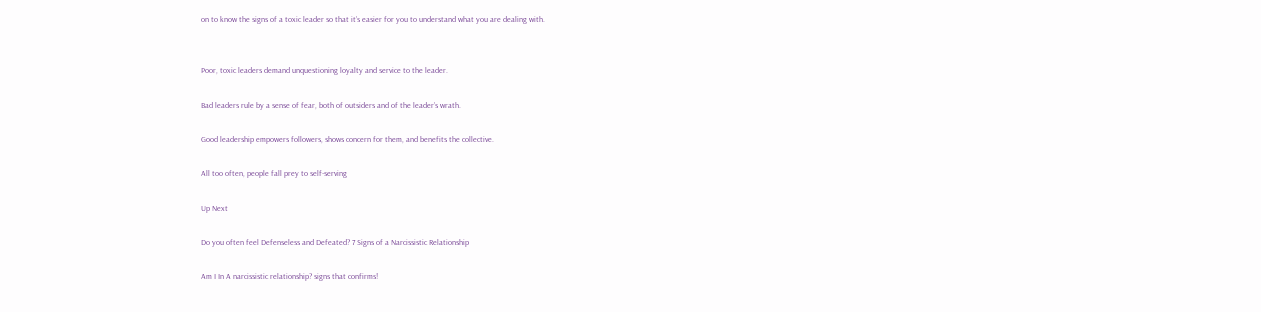on to know the signs of a toxic leader so that it’s easier for you to understand what you are dealing with.


Poor, toxic leaders demand unquestioning loyalty and service to the leader.

Bad leaders rule by a sense of fear, both of outsiders and of the leader’s wrath.

Good leadership empowers followers, shows concern for them, and benefits the collective.

All too often, people fall prey to self-serving

Up Next

Do you often feel Defenseless and Defeated? 7 Signs of a Narcissistic Relationship

Am I In A narcissistic relationship? signs that confirms!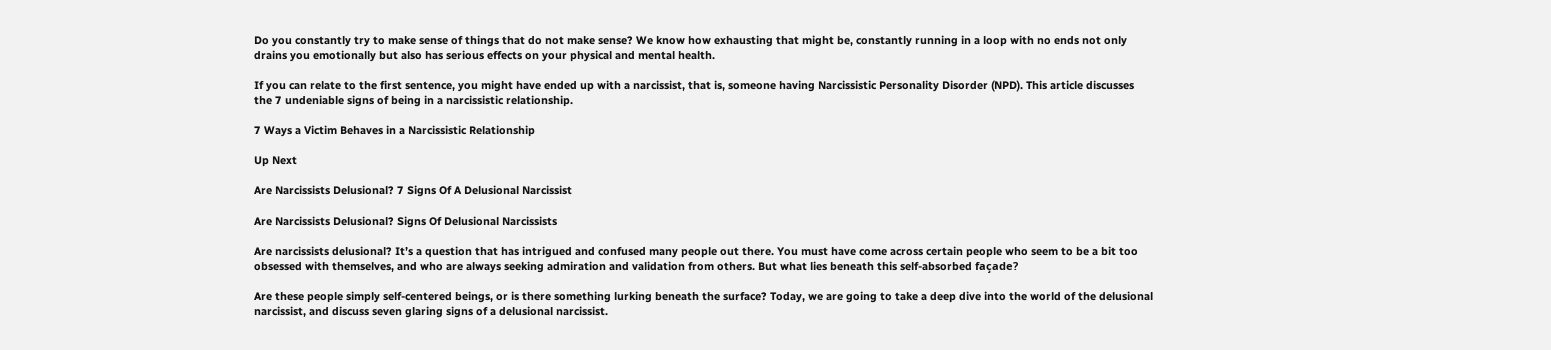Do you constantly try to make sense of things that do not make sense? We know how exhausting that might be, constantly running in a loop with no ends not only drains you emotionally but also has serious effects on your physical and mental health.

If you can relate to the first sentence, you might have ended up with a narcissist, that is, someone having Narcissistic Personality Disorder (NPD). This article discusses the 7 undeniable signs of being in a narcissistic relationship.

7 Ways a Victim Behaves in a Narcissistic Relationship

Up Next

Are Narcissists Delusional? 7 Signs Of A Delusional Narcissist

Are Narcissists Delusional? Signs Of Delusional Narcissists

Are narcissists delusional? It’s a question that has intrigued and confused many people out there. You must have come across certain people who seem to be a bit too obsessed with themselves, and who are always seeking admiration and validation from others. But what lies beneath this self-absorbed façade?

Are these people simply self-centered beings, or is there something lurking beneath the surface? Today, we are going to take a deep dive into the world of the delusional narcissist, and discuss seven glaring signs of a delusional narcissist.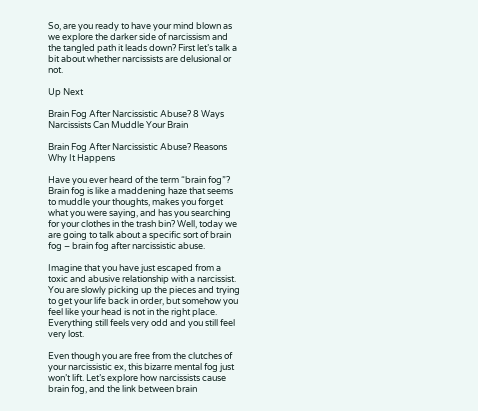So, are you ready to have your mind blown as we explore the darker side of narcissism and the tangled path it leads down? First let’s talk a bit about whether narcissists are delusional or not.

Up Next

Brain Fog After Narcissistic Abuse? 8 Ways Narcissists Can Muddle Your Brain

Brain Fog After Narcissistic Abuse? Reasons Why It Happens

Have you ever heard of the term “brain fog”? Brain fog is like a maddening haze that seems to muddle your thoughts, makes you forget what you were saying, and has you searching for your clothes in the trash bin? Well, today we are going to talk about a specific sort of brain fog – brain fog after narcissistic abuse.

Imagine that you have just escaped from a toxic and abusive relationship with a narcissist. You are slowly picking up the pieces and trying to get your life back in order, but somehow you feel like your head is not in the right place. Everything still feels very odd and you still feel very lost.

Even though you are free from the clutches of your narcissistic ex, this bizarre mental fog just won’t lift. Let’s explore how narcissists cause brain fog, and the link between brain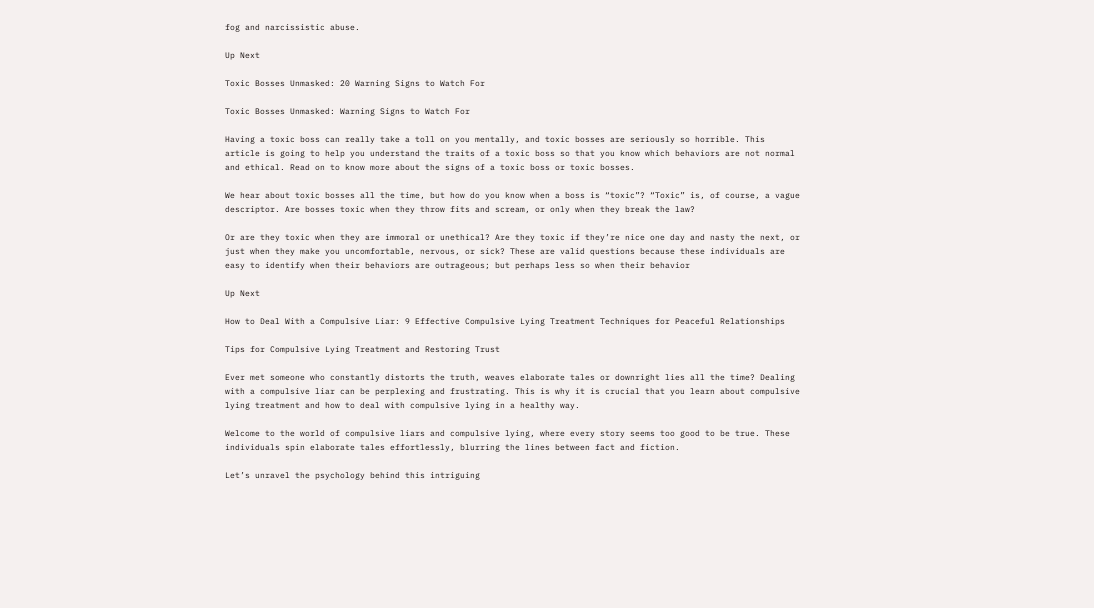fog and narcissistic abuse.

Up Next

Toxic Bosses Unmasked: 20 Warning Signs to Watch For

Toxic Bosses Unmasked: Warning Signs to Watch For

Having a toxic boss can really take a toll on you mentally, and toxic bosses are seriously so horrible. This article is going to help you understand the traits of a toxic boss so that you know which behaviors are not normal and ethical. Read on to know more about the signs of a toxic boss or toxic bosses.

We hear about toxic bosses all the time, but how do you know when a boss is “toxic”? “Toxic” is, of course, a vague descriptor. Are bosses toxic when they throw fits and scream, or only when they break the law?

Or are they toxic when they are immoral or unethical? Are they toxic if they’re nice one day and nasty the next, or just when they make you uncomfortable, nervous, or sick? These are valid questions because these individuals are easy to identify when their behaviors are outrageous; but perhaps less so when their behavior

Up Next

How to Deal With a Compulsive Liar: 9 Effective Compulsive Lying Treatment Techniques for Peaceful Relationships

Tips for Compulsive Lying Treatment and Restoring Trust

Ever met someone who constantly distorts the truth, weaves elaborate tales or downright lies all the time? Dealing with a compulsive liar can be perplexing and frustrating. This is why it is crucial that you learn about compulsive lying treatment and how to deal with compulsive lying in a healthy way.

Welcome to the world of compulsive liars and compulsive lying, where every story seems too good to be true. These individuals spin elaborate tales effortlessly, blurring the lines between fact and fiction.

Let’s unravel the psychology behind this intriguing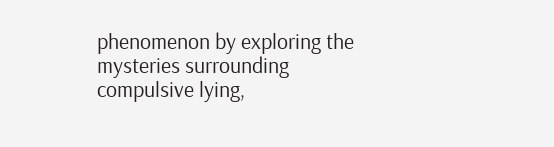phenomenon by exploring the mysteries surrounding compulsive lying,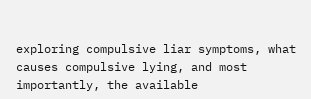exploring compulsive liar symptoms, what causes compulsive lying, and most importantly, the available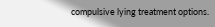compulsive lying treatment options.